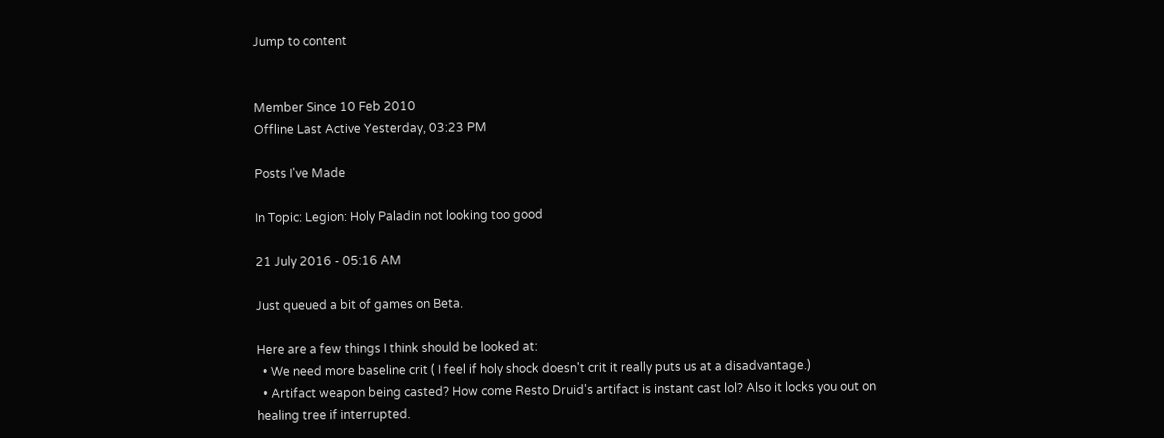Jump to content


Member Since 10 Feb 2010
Offline Last Active Yesterday, 03:23 PM

Posts I've Made

In Topic: Legion: Holy Paladin not looking too good

21 July 2016 - 05:16 AM

Just queued a bit of games on Beta.

Here are a few things I think should be looked at:
  • We need more baseline crit ( I feel if holy shock doesn't crit it really puts us at a disadvantage.)
  • Artifact weapon being casted? How come Resto Druid's artifact is instant cast lol? Also it locks you out on healing tree if interrupted.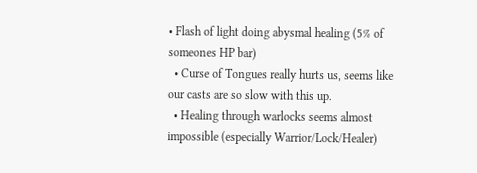• Flash of light doing abysmal healing (5% of someones HP bar)
  • Curse of Tongues really hurts us, seems like our casts are so slow with this up.
  • Healing through warlocks seems almost impossible (especially Warrior/Lock/Healer)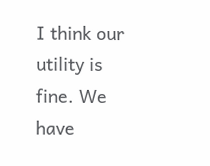I think our utility is fine. We have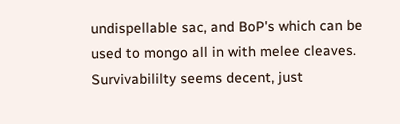undispellable sac, and BoP's which can be used to mongo all in with melee cleaves. Survivabililty seems decent, just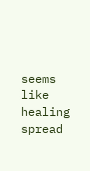seems like healing spread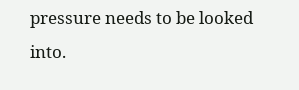pressure needs to be looked into.